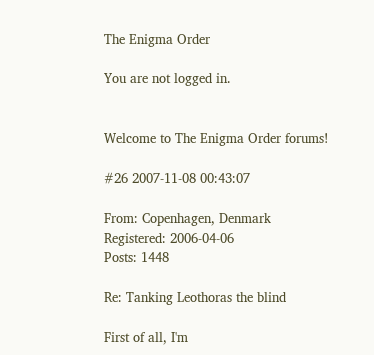The Enigma Order

You are not logged in.


Welcome to The Enigma Order forums!

#26 2007-11-08 00:43:07

From: Copenhagen, Denmark
Registered: 2006-04-06
Posts: 1448

Re: Tanking Leothoras the blind

First of all, I'm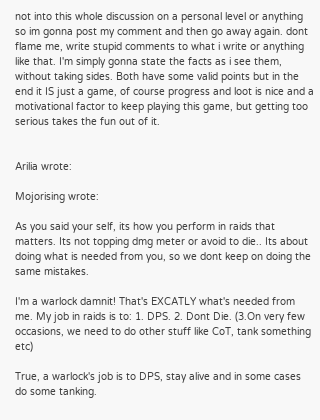not into this whole discussion on a personal level or anything so im gonna post my comment and then go away again. dont flame me, write stupid comments to what i write or anything like that. I'm simply gonna state the facts as i see them, without taking sides. Both have some valid points but in the end it IS just a game, of course progress and loot is nice and a motivational factor to keep playing this game, but getting too serious takes the fun out of it.


Arilia wrote:

Mojorising wrote:

As you said your self, its how you perform in raids that matters. Its not topping dmg meter or avoid to die.. Its about doing what is needed from you, so we dont keep on doing the same mistakes.

I'm a warlock damnit! That's EXCATLY what's needed from me. My job in raids is to: 1. DPS. 2. Dont Die. (3.On very few occasions, we need to do other stuff like CoT, tank something etc)

True, a warlock's job is to DPS, stay alive and in some cases do some tanking.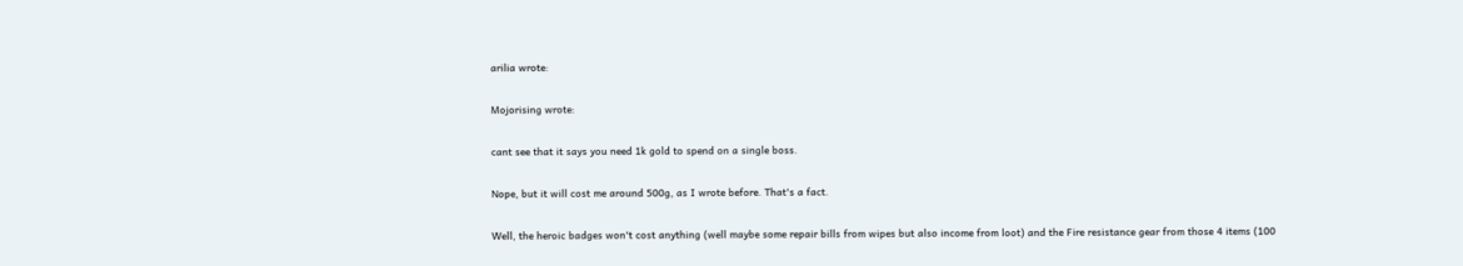arilia wrote:

Mojorising wrote:

cant see that it says you need 1k gold to spend on a single boss.

Nope, but it will cost me around 500g, as I wrote before. That's a fact.

Well, the heroic badges won't cost anything (well maybe some repair bills from wipes but also income from loot) and the Fire resistance gear from those 4 items (100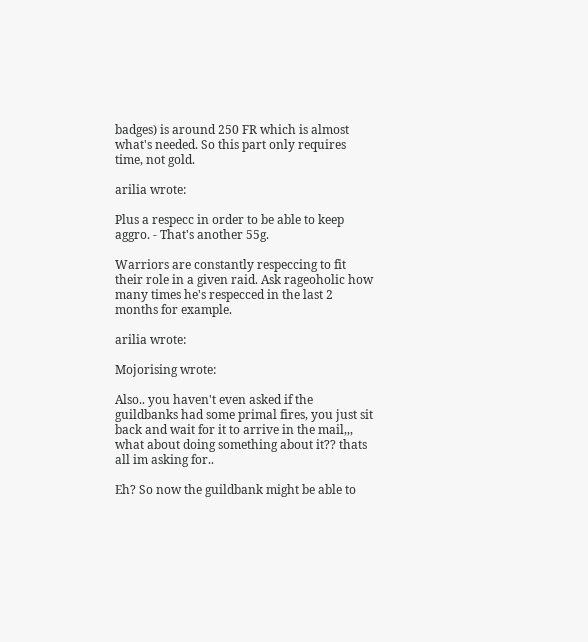badges) is around 250 FR which is almost what's needed. So this part only requires time, not gold.

arilia wrote:

Plus a respecc in order to be able to keep aggro. - That's another 55g.

Warriors are constantly respeccing to fit their role in a given raid. Ask rageoholic how many times he's respecced in the last 2 months for example.

arilia wrote:

Mojorising wrote:

Also.. you haven't even asked if the guildbanks had some primal fires, you just sit back and wait for it to arrive in the mail,,, what about doing something about it?? thats all im asking for..

Eh? So now the guildbank might be able to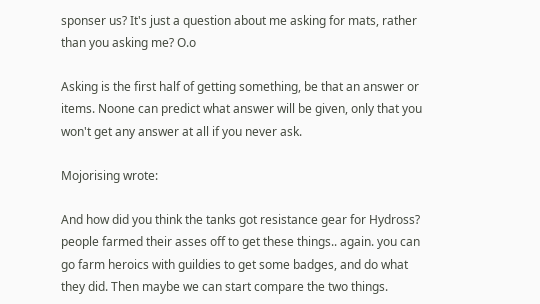sponser us? It's just a question about me asking for mats, rather than you asking me? O.o

Asking is the first half of getting something, be that an answer or items. Noone can predict what answer will be given, only that you won't get any answer at all if you never ask.

Mojorising wrote:

And how did you think the tanks got resistance gear for Hydross? people farmed their asses off to get these things.. again. you can go farm heroics with guildies to get some badges, and do what they did. Then maybe we can start compare the two things.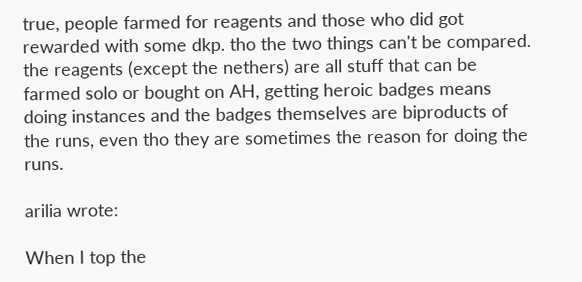true, people farmed for reagents and those who did got rewarded with some dkp. tho the two things can't be compared. the reagents (except the nethers) are all stuff that can be farmed solo or bought on AH, getting heroic badges means doing instances and the badges themselves are biproducts of the runs, even tho they are sometimes the reason for doing the runs.

arilia wrote:

When I top the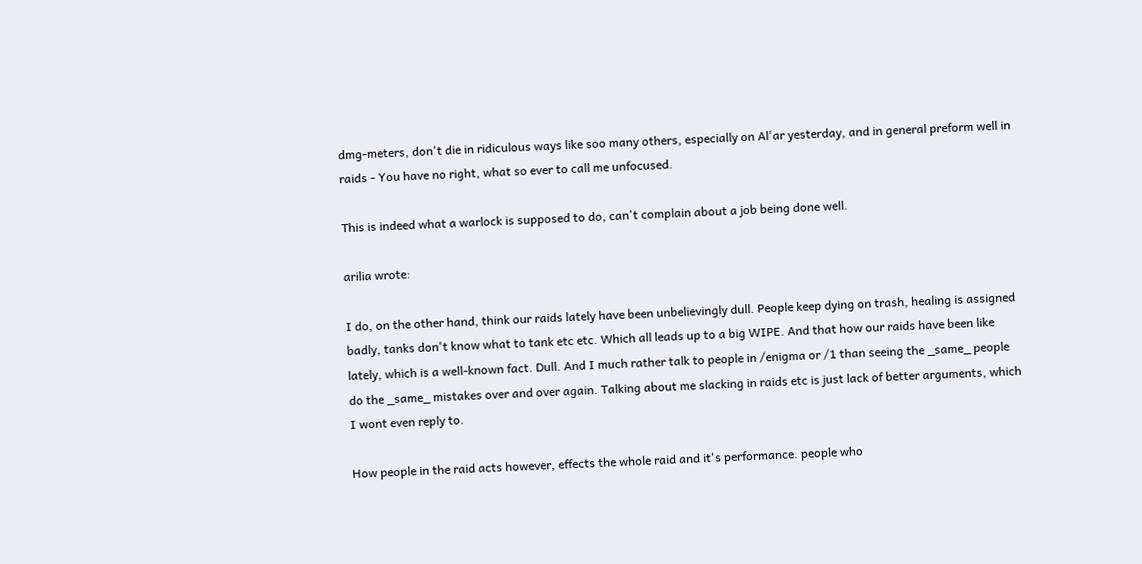dmg-meters, don't die in ridiculous ways like soo many others, especially on Al'ar yesterday, and in general preform well in raids - You have no right, what so ever to call me unfocused.

This is indeed what a warlock is supposed to do, can't complain about a job being done well.

arilia wrote:

I do, on the other hand, think our raids lately have been unbelievingly dull. People keep dying on trash, healing is assigned badly, tanks don't know what to tank etc etc. Which all leads up to a big WIPE. And that how our raids have been like lately, which is a well-known fact. Dull. And I much rather talk to people in /enigma or /1 than seeing the _same_ people do the _same_ mistakes over and over again. Talking about me slacking in raids etc is just lack of better arguments, which I wont even reply to.

How people in the raid acts however, effects the whole raid and it's performance. people who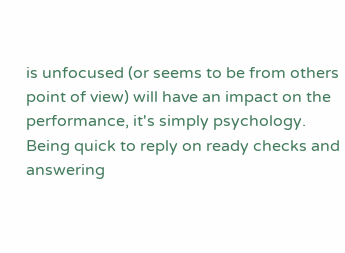is unfocused (or seems to be from others point of view) will have an impact on the performance, it's simply psychology.
Being quick to reply on ready checks and answering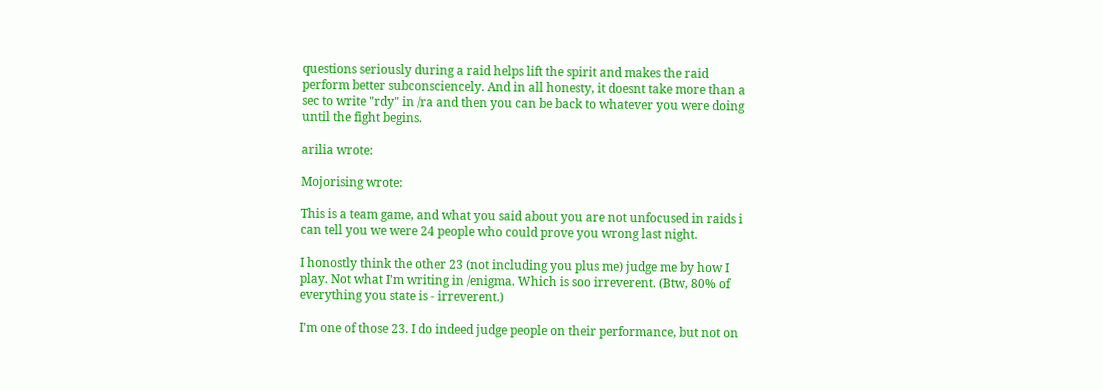questions seriously during a raid helps lift the spirit and makes the raid perform better subconsciencely. And in all honesty, it doesnt take more than a sec to write "rdy" in /ra and then you can be back to whatever you were doing until the fight begins.

arilia wrote:

Mojorising wrote:

This is a team game, and what you said about you are not unfocused in raids i can tell you we were 24 people who could prove you wrong last night.

I honostly think the other 23 (not including you plus me) judge me by how I play. Not what I'm writing in /enigma. Which is soo irreverent. (Btw, 80% of everything you state is - irreverent.)

I'm one of those 23. I do indeed judge people on their performance, but not on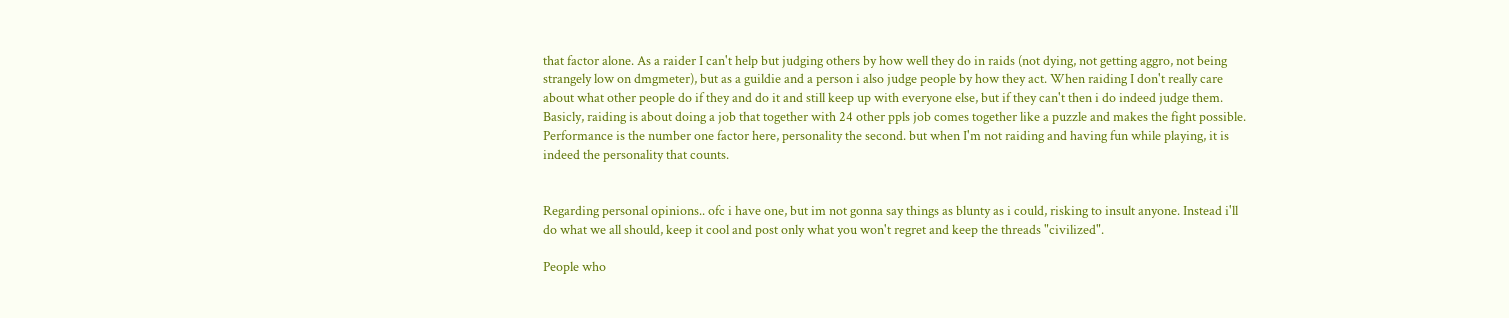that factor alone. As a raider I can't help but judging others by how well they do in raids (not dying, not getting aggro, not being strangely low on dmgmeter), but as a guildie and a person i also judge people by how they act. When raiding I don't really care about what other people do if they and do it and still keep up with everyone else, but if they can't then i do indeed judge them.
Basicly, raiding is about doing a job that together with 24 other ppls job comes together like a puzzle and makes the fight possible. Performance is the number one factor here, personality the second. but when I'm not raiding and having fun while playing, it is indeed the personality that counts.


Regarding personal opinions.. ofc i have one, but im not gonna say things as blunty as i could, risking to insult anyone. Instead i'll do what we all should, keep it cool and post only what you won't regret and keep the threads "civilized".

People who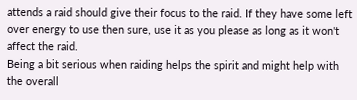attends a raid should give their focus to the raid. If they have some left over energy to use then sure, use it as you please as long as it won't affect the raid.
Being a bit serious when raiding helps the spirit and might help with the overall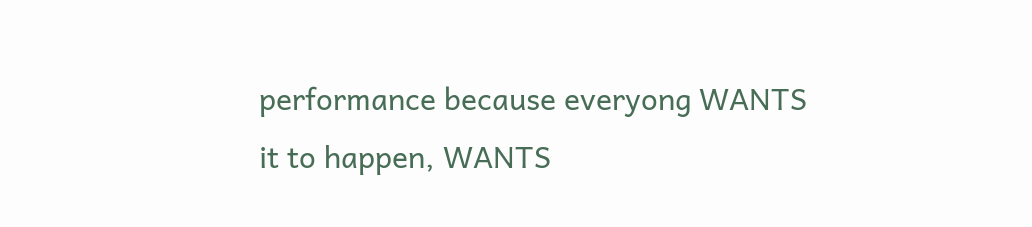performance because everyong WANTS it to happen, WANTS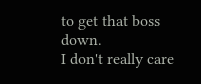to get that boss down.
I don't really care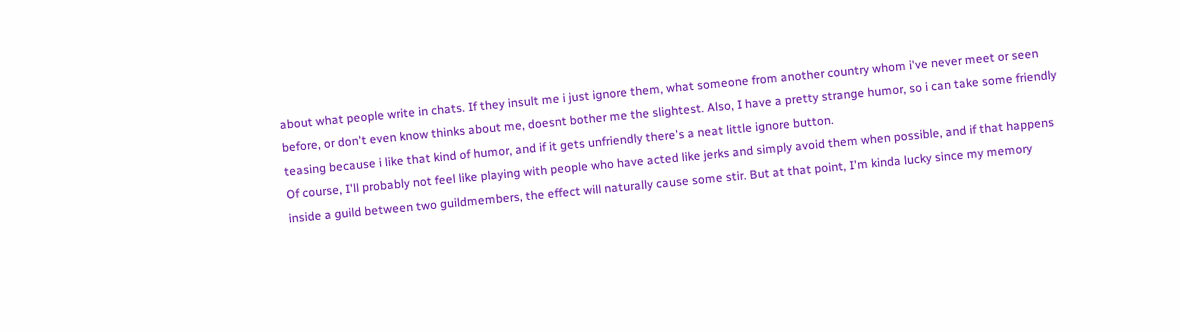about what people write in chats. If they insult me i just ignore them, what someone from another country whom i've never meet or seen before, or don't even know thinks about me, doesnt bother me the slightest. Also, I have a pretty strange humor, so i can take some friendly teasing because i like that kind of humor, and if it gets unfriendly there's a neat little ignore button.
Of course, I'll probably not feel like playing with people who have acted like jerks and simply avoid them when possible, and if that happens inside a guild between two guildmembers, the effect will naturally cause some stir. But at that point, I'm kinda lucky since my memory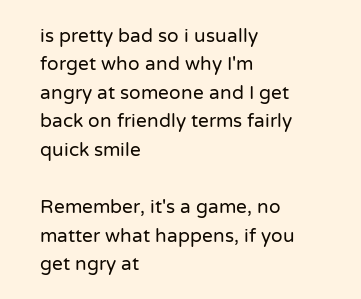is pretty bad so i usually forget who and why I'm angry at someone and I get back on friendly terms fairly quick smile

Remember, it's a game, no matter what happens, if you get ngry at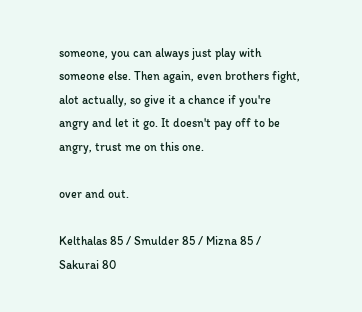someone, you can always just play with someone else. Then again, even brothers fight, alot actually, so give it a chance if you're angry and let it go. It doesn't pay off to be angry, trust me on this one.

over and out.

Kelthalas 85 / Smulder 85 / Mizna 85 / Sakurai 80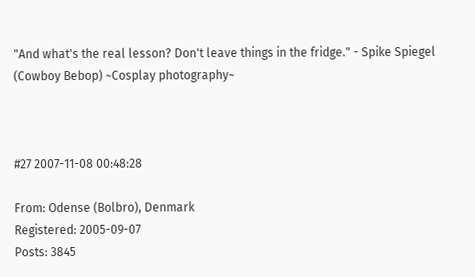"And what's the real lesson? Don't leave things in the fridge." - Spike Spiegel (Cowboy Bebop) ~Cosplay photography~



#27 2007-11-08 00:48:28

From: Odense (Bolbro), Denmark
Registered: 2005-09-07
Posts: 3845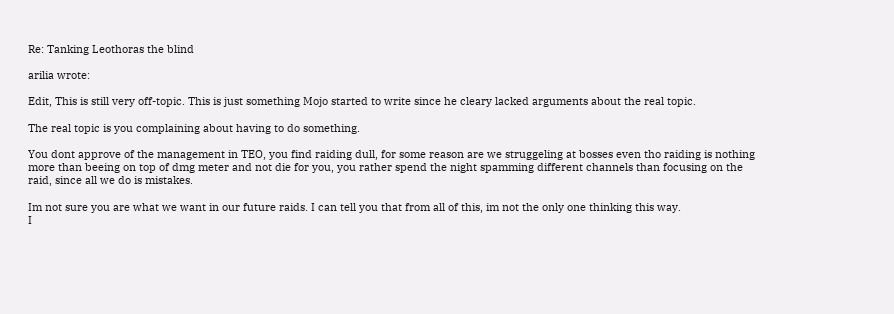Re: Tanking Leothoras the blind

arilia wrote:

Edit, This is still very off-topic. This is just something Mojo started to write since he cleary lacked arguments about the real topic.

The real topic is you complaining about having to do something.

You dont approve of the management in TEO, you find raiding dull, for some reason are we struggeling at bosses even tho raiding is nothing more than beeing on top of dmg meter and not die for you, you rather spend the night spamming different channels than focusing on the raid, since all we do is mistakes.

Im not sure you are what we want in our future raids. I can tell you that from all of this, im not the only one thinking this way.
I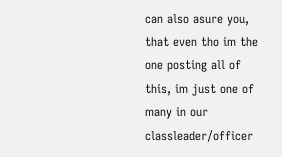can also asure you, that even tho im the one posting all of this, im just one of many in our classleader/officer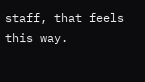staff, that feels this way.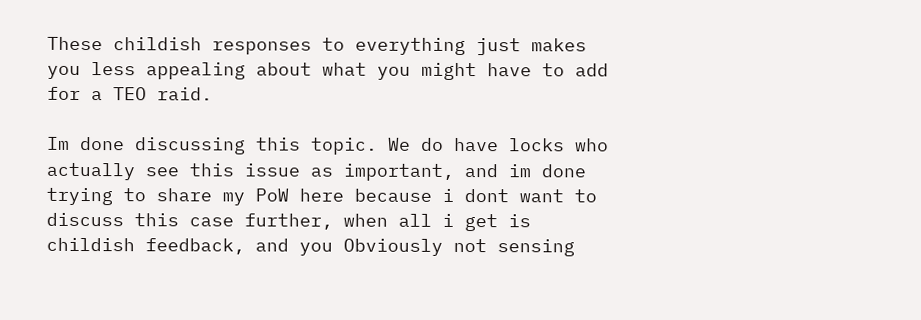These childish responses to everything just makes you less appealing about what you might have to add for a TEO raid.

Im done discussing this topic. We do have locks who actually see this issue as important, and im done trying to share my PoW here because i dont want to discuss this case further, when all i get is childish feedback, and you Obviously not sensing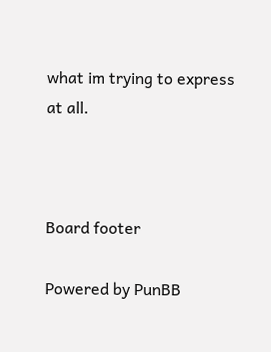what im trying to express at all.



Board footer

Powered by PunBB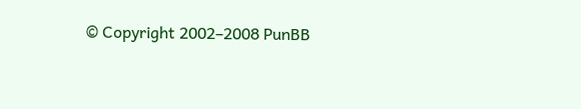© Copyright 2002–2008 PunBB